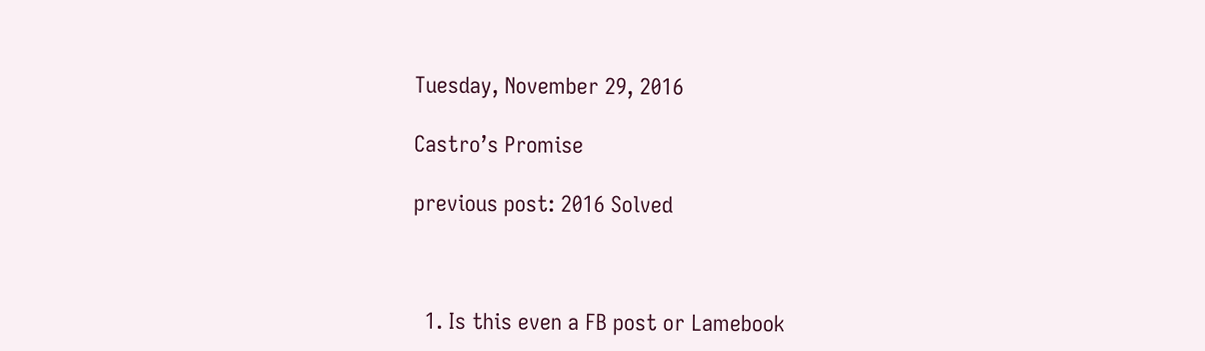Tuesday, November 29, 2016

Castro’s Promise

previous post: 2016 Solved



  1. Is this even a FB post or Lamebook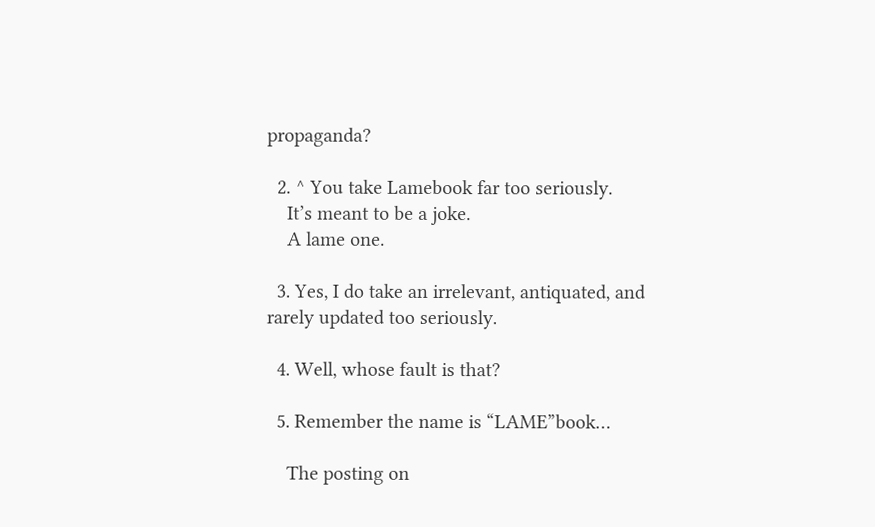propaganda?

  2. ^ You take Lamebook far too seriously.
    It’s meant to be a joke.
    A lame one.

  3. Yes, I do take an irrelevant, antiquated, and rarely updated too seriously.

  4. Well, whose fault is that?

  5. Remember the name is “LAME”book…

    The posting on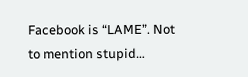Facebook is “LAME”. Not to mention stupid…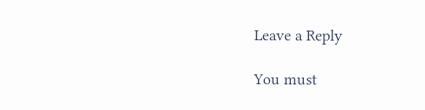Leave a Reply

You must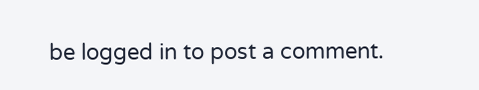be logged in to post a comment.